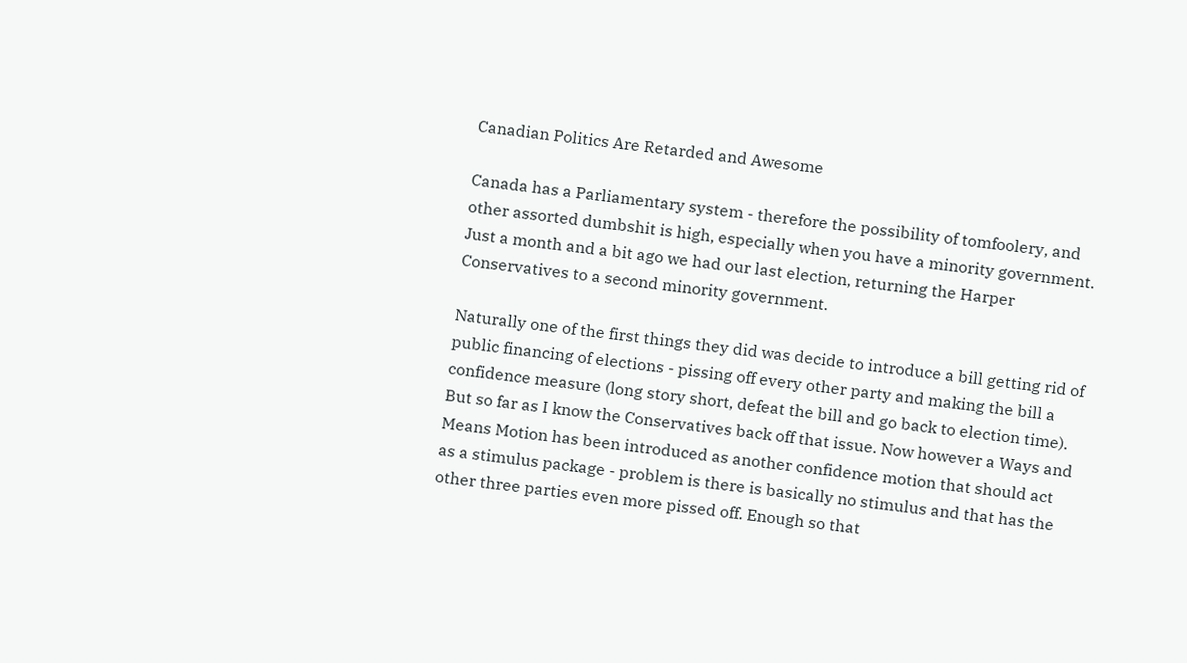Canadian Politics Are Retarded and Awesome

Canada has a Parliamentary system - therefore the possibility of tomfoolery, and other assorted dumbshit is high, especially when you have a minority government. Just a month and a bit ago we had our last election, returning the Harper Conservatives to a second minority government.

Naturally one of the first things they did was decide to introduce a bill getting rid of public financing of elections - pissing off every other party and making the bill a confidence measure (long story short, defeat the bill and go back to election time). But so far as I know the Conservatives back off that issue. Now however a Ways and Means Motion has been introduced as another confidence motion that should act as a stimulus package - problem is there is basically no stimulus and that has the other three parties even more pissed off. Enough so that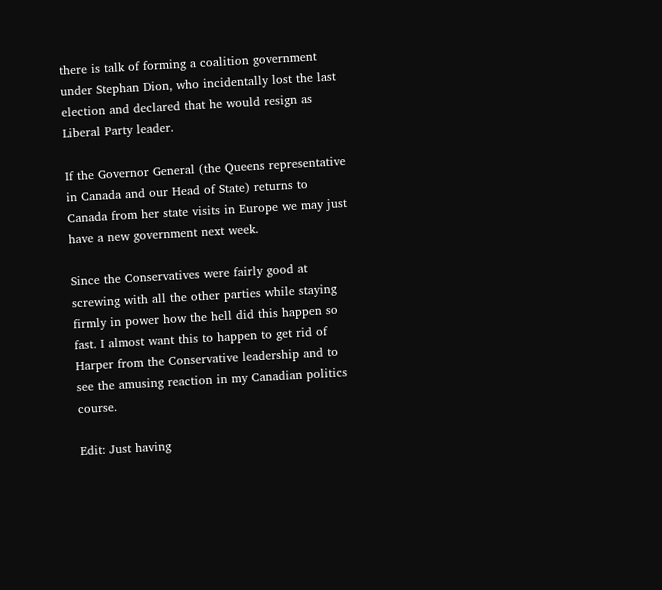there is talk of forming a coalition government under Stephan Dion, who incidentally lost the last election and declared that he would resign as Liberal Party leader.

If the Governor General (the Queens representative in Canada and our Head of State) returns to Canada from her state visits in Europe we may just have a new government next week.

Since the Conservatives were fairly good at screwing with all the other parties while staying firmly in power how the hell did this happen so fast. I almost want this to happen to get rid of Harper from the Conservative leadership and to see the amusing reaction in my Canadian politics course.

Edit: Just having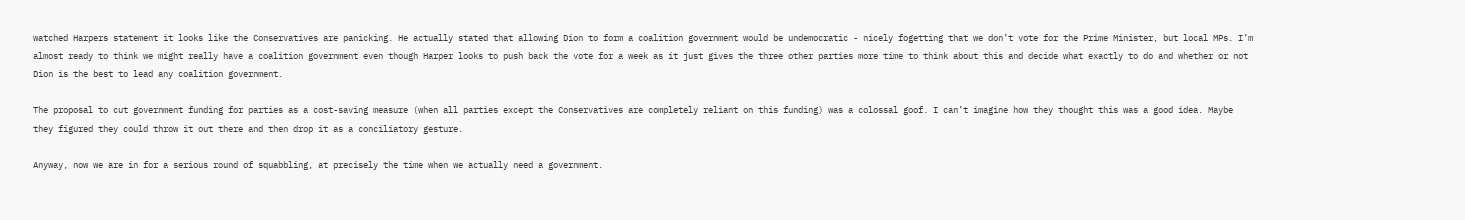watched Harpers statement it looks like the Conservatives are panicking. He actually stated that allowing Dion to form a coalition government would be undemocratic - nicely fogetting that we don’t vote for the Prime Minister, but local MPs. I’m almost ready to think we might really have a coalition government even though Harper looks to push back the vote for a week as it just gives the three other parties more time to think about this and decide what exactly to do and whether or not Dion is the best to lead any coalition government.

The proposal to cut government funding for parties as a cost-saving measure (when all parties except the Conservatives are completely reliant on this funding) was a colossal goof. I can’t imagine how they thought this was a good idea. Maybe they figured they could throw it out there and then drop it as a conciliatory gesture.

Anyway, now we are in for a serious round of squabbling, at precisely the time when we actually need a government.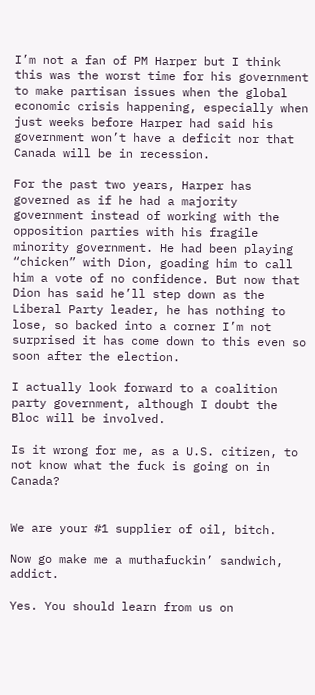I’m not a fan of PM Harper but I think this was the worst time for his government to make partisan issues when the global economic crisis happening, especially when just weeks before Harper had said his government won’t have a deficit nor that Canada will be in recession.

For the past two years, Harper has governed as if he had a majority government instead of working with the opposition parties with his fragile minority government. He had been playing “chicken” with Dion, goading him to call him a vote of no confidence. But now that Dion has said he’ll step down as the Liberal Party leader, he has nothing to lose, so backed into a corner I’m not surprised it has come down to this even so soon after the election.

I actually look forward to a coalition party government, although I doubt the Bloc will be involved.

Is it wrong for me, as a U.S. citizen, to not know what the fuck is going on in Canada?


We are your #1 supplier of oil, bitch.

Now go make me a muthafuckin’ sandwich, addict.

Yes. You should learn from us on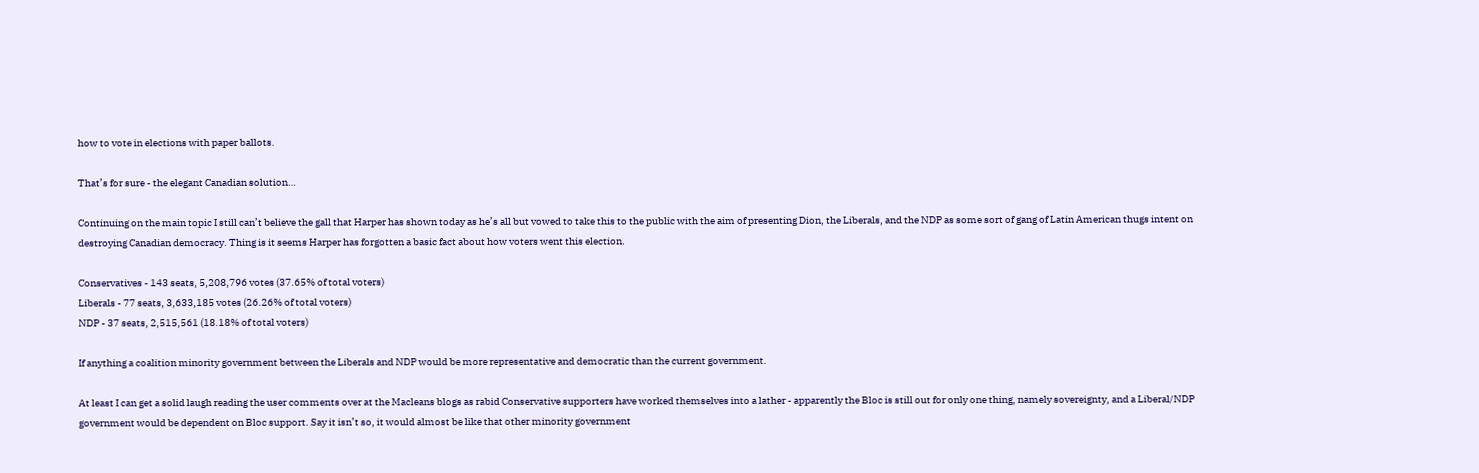how to vote in elections with paper ballots.

That’s for sure - the elegant Canadian solution…

Continuing on the main topic I still can’t believe the gall that Harper has shown today as he’s all but vowed to take this to the public with the aim of presenting Dion, the Liberals, and the NDP as some sort of gang of Latin American thugs intent on destroying Canadian democracy. Thing is it seems Harper has forgotten a basic fact about how voters went this election.

Conservatives - 143 seats, 5,208,796 votes (37.65% of total voters)
Liberals - 77 seats, 3,633,185 votes (26.26% of total voters)
NDP - 37 seats, 2,515,561 (18.18% of total voters)

If anything a coalition minority government between the Liberals and NDP would be more representative and democratic than the current government.

At least I can get a solid laugh reading the user comments over at the Macleans blogs as rabid Conservative supporters have worked themselves into a lather - apparently the Bloc is still out for only one thing, namely sovereignty, and a Liberal/NDP government would be dependent on Bloc support. Say it isn’t so, it would almost be like that other minority government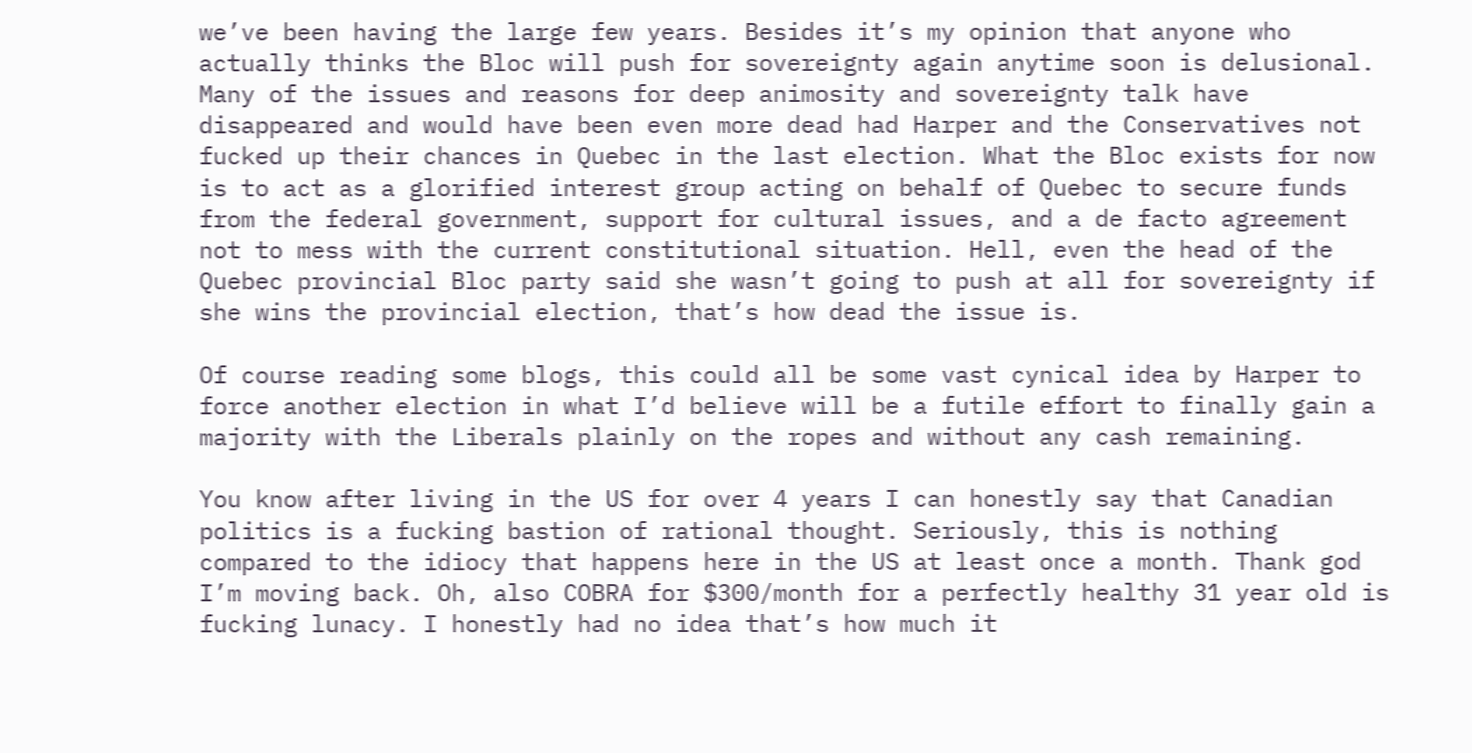we’ve been having the large few years. Besides it’s my opinion that anyone who actually thinks the Bloc will push for sovereignty again anytime soon is delusional. Many of the issues and reasons for deep animosity and sovereignty talk have disappeared and would have been even more dead had Harper and the Conservatives not fucked up their chances in Quebec in the last election. What the Bloc exists for now is to act as a glorified interest group acting on behalf of Quebec to secure funds from the federal government, support for cultural issues, and a de facto agreement not to mess with the current constitutional situation. Hell, even the head of the Quebec provincial Bloc party said she wasn’t going to push at all for sovereignty if she wins the provincial election, that’s how dead the issue is.

Of course reading some blogs, this could all be some vast cynical idea by Harper to force another election in what I’d believe will be a futile effort to finally gain a majority with the Liberals plainly on the ropes and without any cash remaining.

You know after living in the US for over 4 years I can honestly say that Canadian politics is a fucking bastion of rational thought. Seriously, this is nothing compared to the idiocy that happens here in the US at least once a month. Thank god I’m moving back. Oh, also COBRA for $300/month for a perfectly healthy 31 year old is fucking lunacy. I honestly had no idea that’s how much it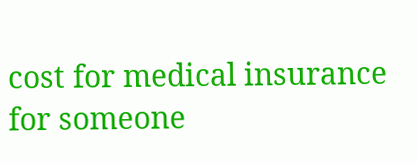cost for medical insurance for someone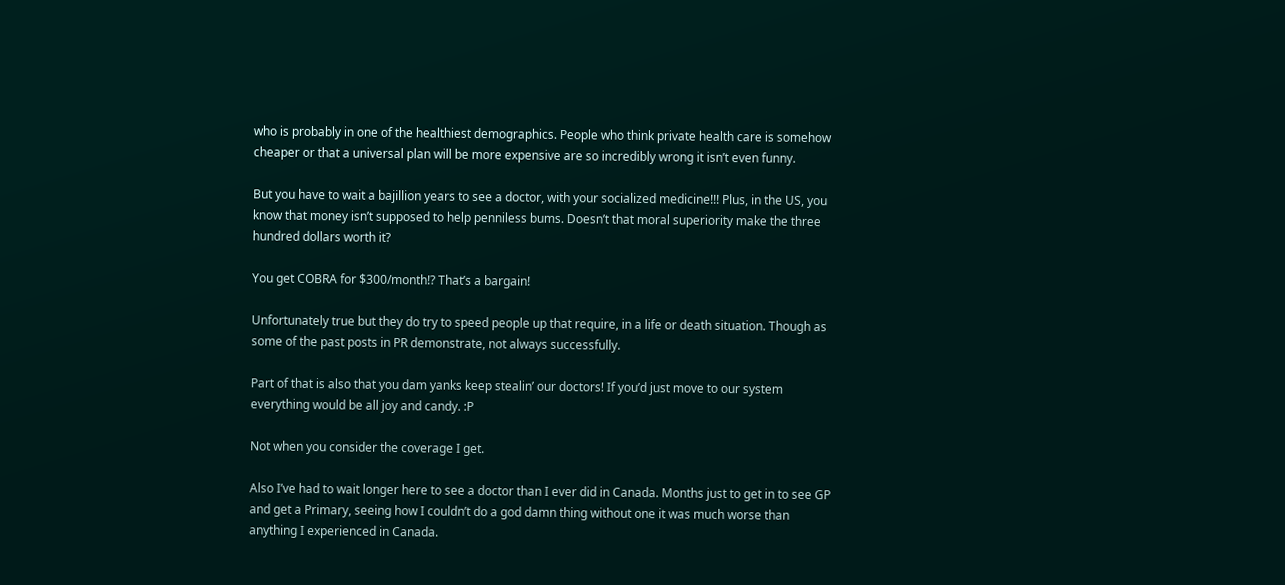who is probably in one of the healthiest demographics. People who think private health care is somehow cheaper or that a universal plan will be more expensive are so incredibly wrong it isn’t even funny.

But you have to wait a bajillion years to see a doctor, with your socialized medicine!!! Plus, in the US, you know that money isn’t supposed to help penniless bums. Doesn’t that moral superiority make the three hundred dollars worth it?

You get COBRA for $300/month!? That’s a bargain!

Unfortunately true but they do try to speed people up that require, in a life or death situation. Though as some of the past posts in PR demonstrate, not always successfully.

Part of that is also that you dam yanks keep stealin’ our doctors! If you’d just move to our system everything would be all joy and candy. :P

Not when you consider the coverage I get.

Also I’ve had to wait longer here to see a doctor than I ever did in Canada. Months just to get in to see GP and get a Primary, seeing how I couldn’t do a god damn thing without one it was much worse than anything I experienced in Canada.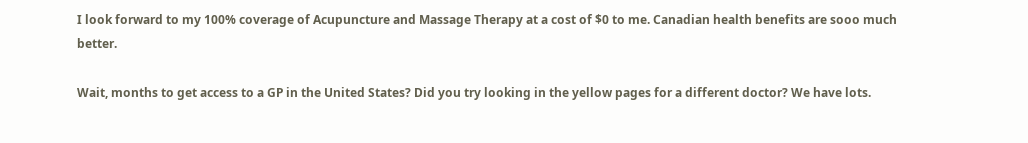I look forward to my 100% coverage of Acupuncture and Massage Therapy at a cost of $0 to me. Canadian health benefits are sooo much better.

Wait, months to get access to a GP in the United States? Did you try looking in the yellow pages for a different doctor? We have lots.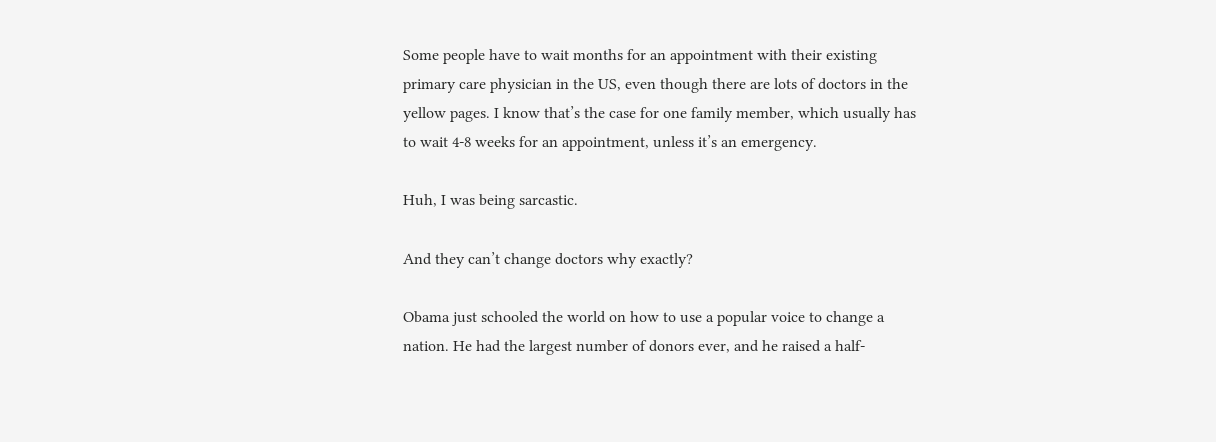Some people have to wait months for an appointment with their existing primary care physician in the US, even though there are lots of doctors in the yellow pages. I know that’s the case for one family member, which usually has to wait 4-8 weeks for an appointment, unless it’s an emergency.

Huh, I was being sarcastic.

And they can’t change doctors why exactly?

Obama just schooled the world on how to use a popular voice to change a nation. He had the largest number of donors ever, and he raised a half-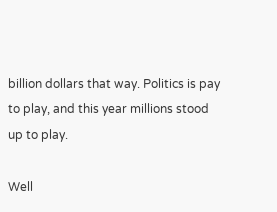billion dollars that way. Politics is pay to play, and this year millions stood up to play.

Well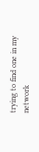trying to find one in my network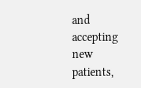and accepting new patients,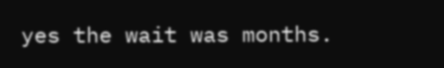yes the wait was months.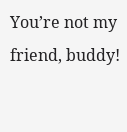You’re not my friend, buddy!